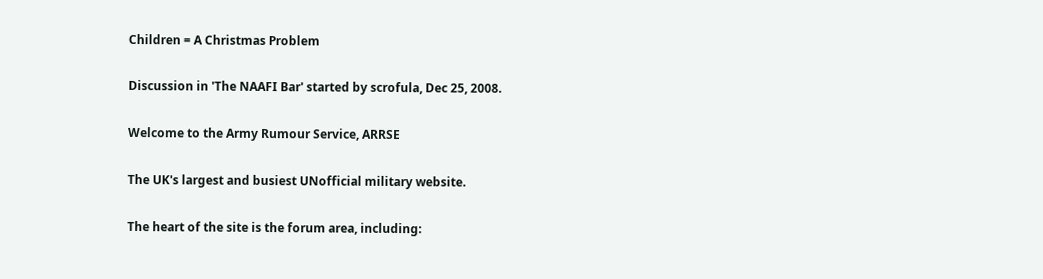Children = A Christmas Problem

Discussion in 'The NAAFI Bar' started by scrofula, Dec 25, 2008.

Welcome to the Army Rumour Service, ARRSE

The UK's largest and busiest UNofficial military website.

The heart of the site is the forum area, including: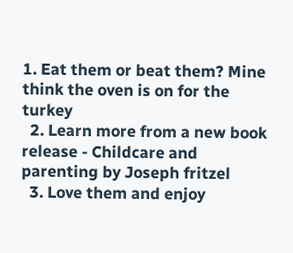1. Eat them or beat them? Mine think the oven is on for the turkey
  2. Learn more from a new book release - Childcare and parenting by Joseph fritzel
  3. Love them and enjoy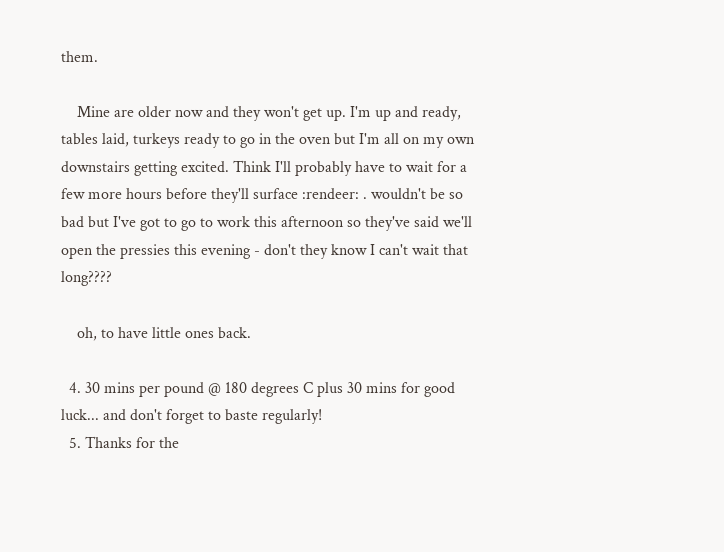them.

    Mine are older now and they won't get up. I'm up and ready, tables laid, turkeys ready to go in the oven but I'm all on my own downstairs getting excited. Think I'll probably have to wait for a few more hours before they'll surface :rendeer: . wouldn't be so bad but I've got to go to work this afternoon so they've said we'll open the pressies this evening - don't they know I can't wait that long????

    oh, to have little ones back.

  4. 30 mins per pound @ 180 degrees C plus 30 mins for good luck... and don't forget to baste regularly!
  5. Thanks for the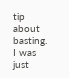tip about basting. I was just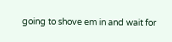going to shove em in and wait for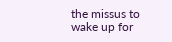the missus to wake up for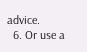advice.
  6. Or use a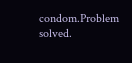condom.Problem solved.